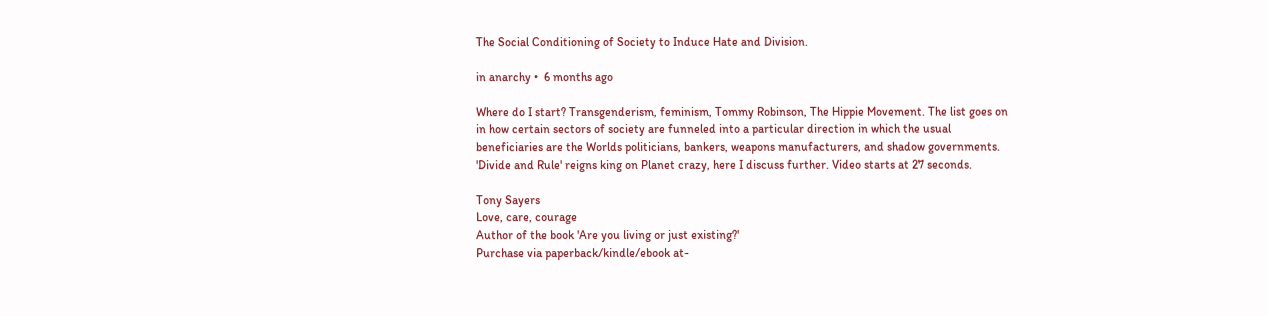The Social Conditioning of Society to Induce Hate and Division.

in anarchy •  6 months ago

Where do I start? Transgenderism, feminism, Tommy Robinson, The Hippie Movement. The list goes on in how certain sectors of society are funneled into a particular direction in which the usual beneficiaries are the Worlds politicians, bankers, weapons manufacturers, and shadow governments. 'Divide and Rule' reigns king on Planet crazy, here I discuss further. Video starts at 27 seconds.

Tony Sayers
Love, care, courage
Author of the book 'Are you living or just existing?'
Purchase via paperback/kindle/ebook at-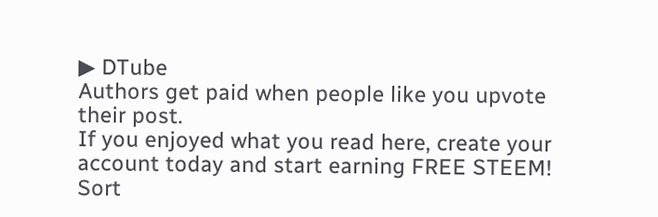▶ DTube
Authors get paid when people like you upvote their post.
If you enjoyed what you read here, create your account today and start earning FREE STEEM!
Sort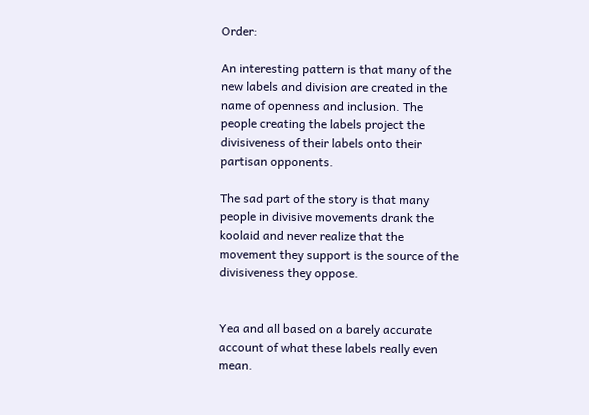Order:

An interesting pattern is that many of the new labels and division are created in the name of openness and inclusion. The people creating the labels project the divisiveness of their labels onto their partisan opponents.

The sad part of the story is that many people in divisive movements drank the koolaid and never realize that the movement they support is the source of the divisiveness they oppose.


Yea and all based on a barely accurate account of what these labels really even mean.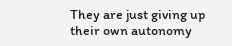They are just giving up their own autonomy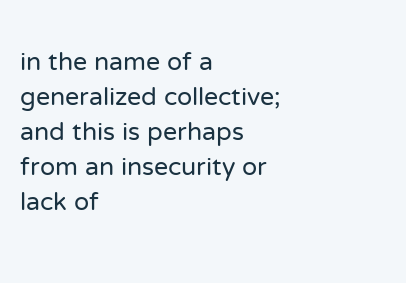in the name of a generalized collective; and this is perhaps from an insecurity or lack of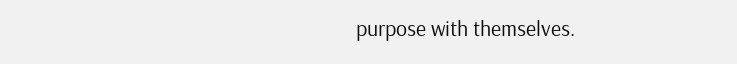purpose with themselves.